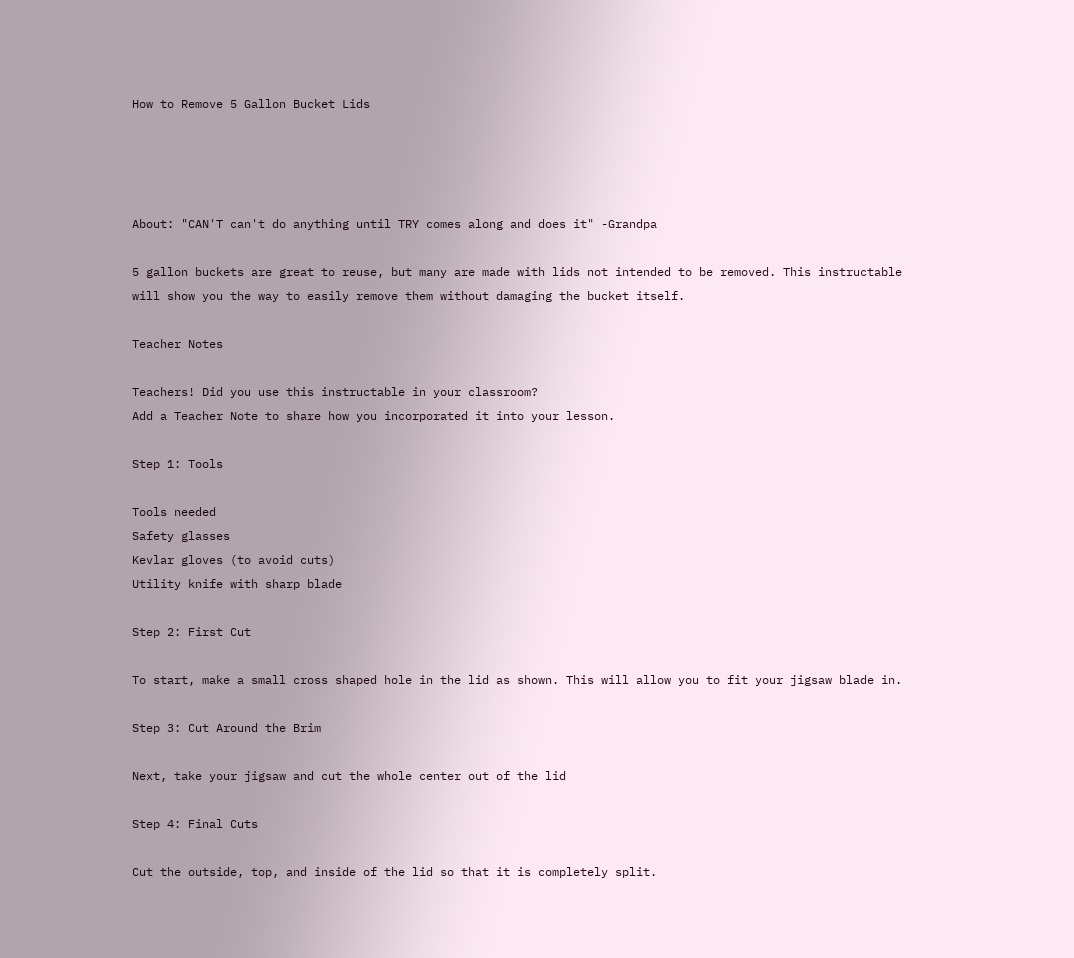How to Remove 5 Gallon Bucket Lids




About: "CAN'T can't do anything until TRY comes along and does it" -Grandpa

5 gallon buckets are great to reuse, but many are made with lids not intended to be removed. This instructable will show you the way to easily remove them without damaging the bucket itself.

Teacher Notes

Teachers! Did you use this instructable in your classroom?
Add a Teacher Note to share how you incorporated it into your lesson.

Step 1: Tools

Tools needed
Safety glasses
Kevlar gloves (to avoid cuts)
Utility knife with sharp blade

Step 2: First Cut

To start, make a small cross shaped hole in the lid as shown. This will allow you to fit your jigsaw blade in.

Step 3: Cut Around the Brim

Next, take your jigsaw and cut the whole center out of the lid

Step 4: Final Cuts

Cut the outside, top, and inside of the lid so that it is completely split.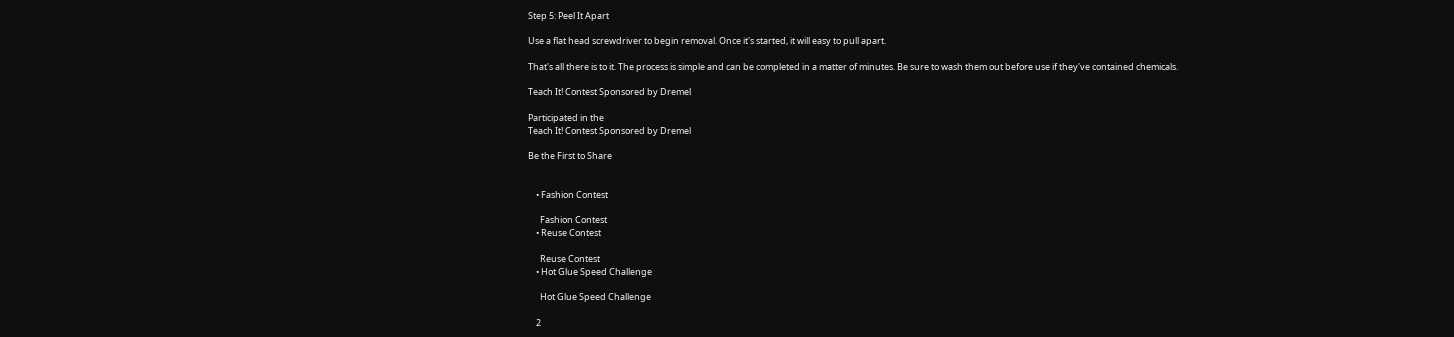Step 5: Peel It Apart

Use a flat head screwdriver to begin removal. Once it's started, it will easy to pull apart.

That's all there is to it. The process is simple and can be completed in a matter of minutes. Be sure to wash them out before use if they've contained chemicals.

Teach It! Contest Sponsored by Dremel

Participated in the
Teach It! Contest Sponsored by Dremel

Be the First to Share


    • Fashion Contest

      Fashion Contest
    • Reuse Contest

      Reuse Contest
    • Hot Glue Speed Challenge

      Hot Glue Speed Challenge

    2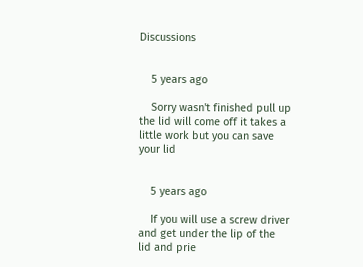Discussions


    5 years ago

    Sorry wasn't finished pull up the lid will come off it takes a little work but you can save your lid


    5 years ago

    If you will use a screw driver and get under the lip of the lid and prie